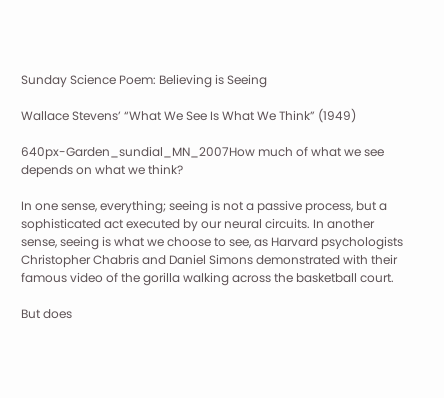Sunday Science Poem: Believing is Seeing

Wallace Stevens’ “What We See Is What We Think” (1949)

640px-Garden_sundial_MN_2007How much of what we see depends on what we think?

In one sense, everything; seeing is not a passive process, but a sophisticated act executed by our neural circuits. In another sense, seeing is what we choose to see, as Harvard psychologists Christopher Chabris and Daniel Simons demonstrated with their famous video of the gorilla walking across the basketball court.

But does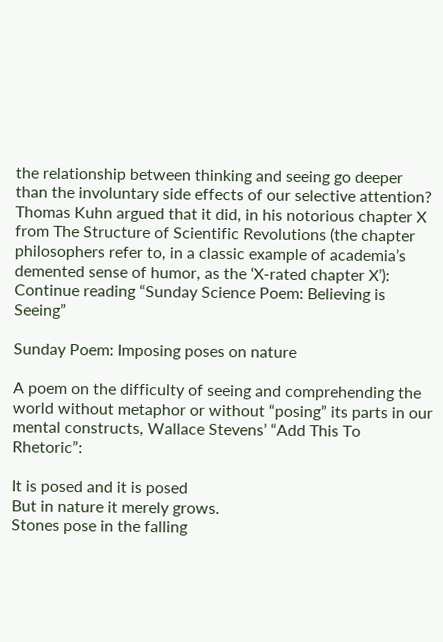the relationship between thinking and seeing go deeper than the involuntary side effects of our selective attention? Thomas Kuhn argued that it did, in his notorious chapter X from The Structure of Scientific Revolutions (the chapter philosophers refer to, in a classic example of academia’s demented sense of humor, as the ‘X-rated chapter X’): Continue reading “Sunday Science Poem: Believing is Seeing”

Sunday Poem: Imposing poses on nature

A poem on the difficulty of seeing and comprehending the world without metaphor or without “posing” its parts in our mental constructs, Wallace Stevens’ “Add This To Rhetoric”:

It is posed and it is posed
But in nature it merely grows.
Stones pose in the falling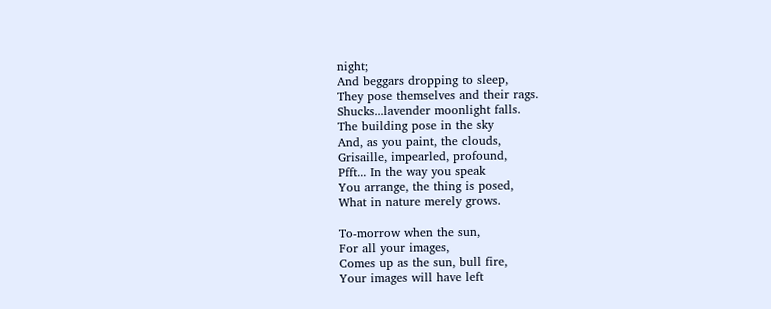night;
And beggars dropping to sleep,
They pose themselves and their rags.
Shucks...lavender moonlight falls.
The building pose in the sky
And, as you paint, the clouds,
Grisaille, impearled, profound,
Pfft... In the way you speak
You arrange, the thing is posed,
What in nature merely grows.

To-morrow when the sun,
For all your images,
Comes up as the sun, bull fire,
Your images will have left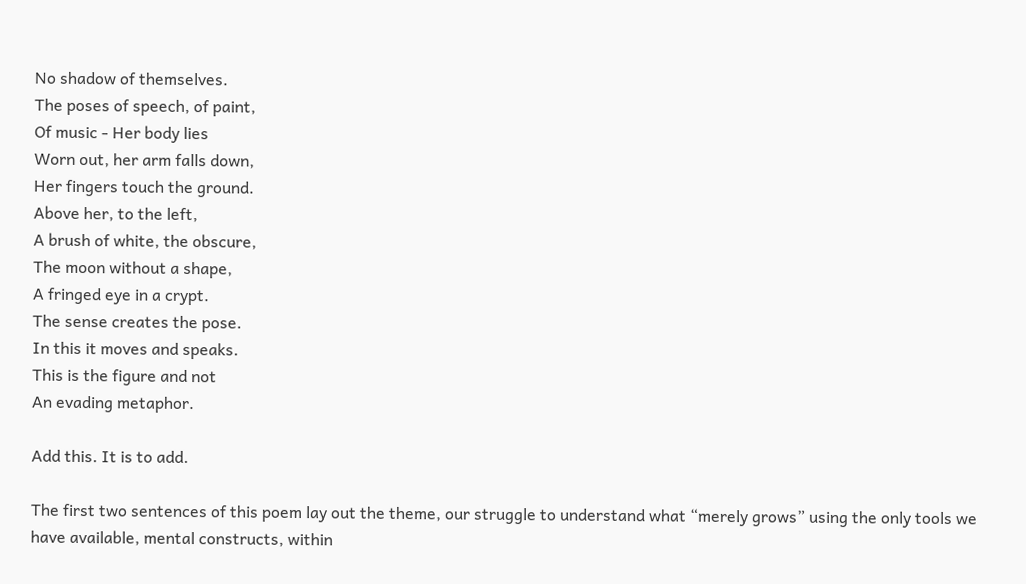No shadow of themselves.
The poses of speech, of paint,
Of music - Her body lies
Worn out, her arm falls down,
Her fingers touch the ground.
Above her, to the left,
A brush of white, the obscure,
The moon without a shape,
A fringed eye in a crypt.
The sense creates the pose.
In this it moves and speaks.
This is the figure and not
An evading metaphor.

Add this. It is to add.

The first two sentences of this poem lay out the theme, our struggle to understand what “merely grows” using the only tools we have available, mental constructs, within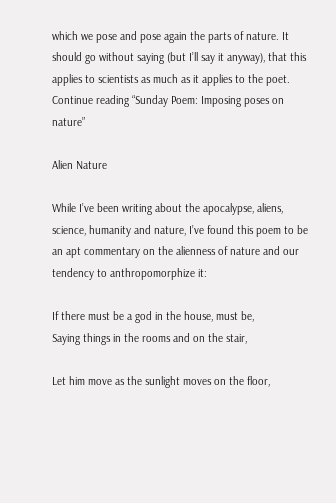which we pose and pose again the parts of nature. It should go without saying (but I’ll say it anyway), that this applies to scientists as much as it applies to the poet. Continue reading “Sunday Poem: Imposing poses on nature”

Alien Nature

While I’ve been writing about the apocalypse, aliens, science, humanity and nature, I’ve found this poem to be an apt commentary on the alienness of nature and our tendency to anthropomorphize it:

If there must be a god in the house, must be,
Saying things in the rooms and on the stair,

Let him move as the sunlight moves on the floor,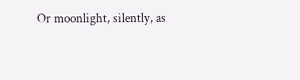Or moonlight, silently, as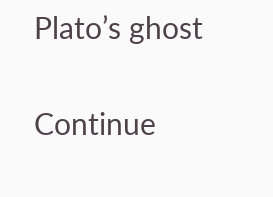Plato’s ghost

Continue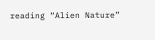reading “Alien Nature”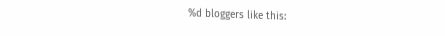%d bloggers like this: